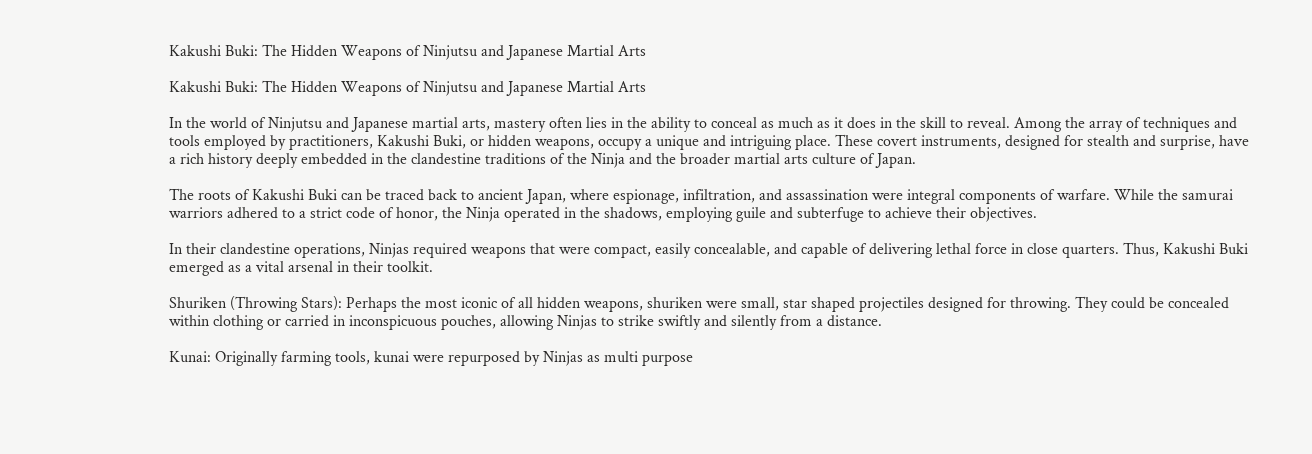Kakushi Buki: The Hidden Weapons of Ninjutsu and Japanese Martial Arts

Kakushi Buki: The Hidden Weapons of Ninjutsu and Japanese Martial Arts

In the world of Ninjutsu and Japanese martial arts, mastery often lies in the ability to conceal as much as it does in the skill to reveal. Among the array of techniques and tools employed by practitioners, Kakushi Buki, or hidden weapons, occupy a unique and intriguing place. These covert instruments, designed for stealth and surprise, have a rich history deeply embedded in the clandestine traditions of the Ninja and the broader martial arts culture of Japan.

The roots of Kakushi Buki can be traced back to ancient Japan, where espionage, infiltration, and assassination were integral components of warfare. While the samurai warriors adhered to a strict code of honor, the Ninja operated in the shadows, employing guile and subterfuge to achieve their objectives.

In their clandestine operations, Ninjas required weapons that were compact, easily concealable, and capable of delivering lethal force in close quarters. Thus, Kakushi Buki emerged as a vital arsenal in their toolkit.

Shuriken (Throwing Stars): Perhaps the most iconic of all hidden weapons, shuriken were small, star shaped projectiles designed for throwing. They could be concealed within clothing or carried in inconspicuous pouches, allowing Ninjas to strike swiftly and silently from a distance.

Kunai: Originally farming tools, kunai were repurposed by Ninjas as multi purpose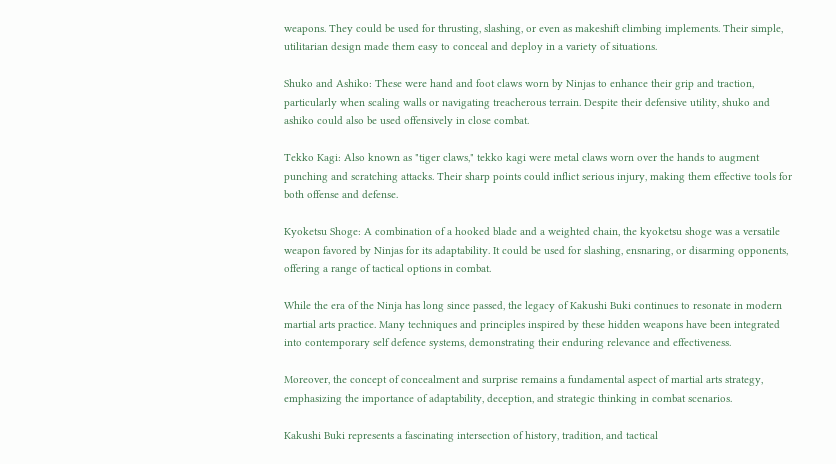weapons. They could be used for thrusting, slashing, or even as makeshift climbing implements. Their simple, utilitarian design made them easy to conceal and deploy in a variety of situations.

Shuko and Ashiko: These were hand and foot claws worn by Ninjas to enhance their grip and traction, particularly when scaling walls or navigating treacherous terrain. Despite their defensive utility, shuko and ashiko could also be used offensively in close combat.

Tekko Kagi: Also known as "tiger claws," tekko kagi were metal claws worn over the hands to augment punching and scratching attacks. Their sharp points could inflict serious injury, making them effective tools for both offense and defense.

Kyoketsu Shoge: A combination of a hooked blade and a weighted chain, the kyoketsu shoge was a versatile weapon favored by Ninjas for its adaptability. It could be used for slashing, ensnaring, or disarming opponents, offering a range of tactical options in combat.

While the era of the Ninja has long since passed, the legacy of Kakushi Buki continues to resonate in modern martial arts practice. Many techniques and principles inspired by these hidden weapons have been integrated into contemporary self defence systems, demonstrating their enduring relevance and effectiveness.

Moreover, the concept of concealment and surprise remains a fundamental aspect of martial arts strategy, emphasizing the importance of adaptability, deception, and strategic thinking in combat scenarios.

Kakushi Buki represents a fascinating intersection of history, tradition, and tactical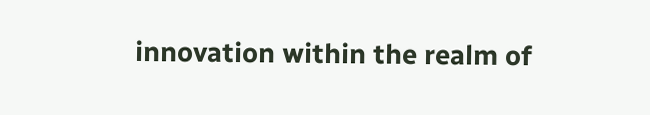innovation within the realm of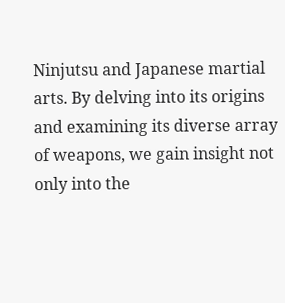Ninjutsu and Japanese martial arts. By delving into its origins and examining its diverse array of weapons, we gain insight not only into the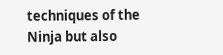techniques of the Ninja but also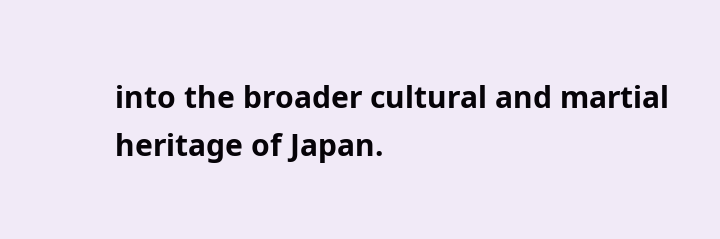into the broader cultural and martial heritage of Japan.